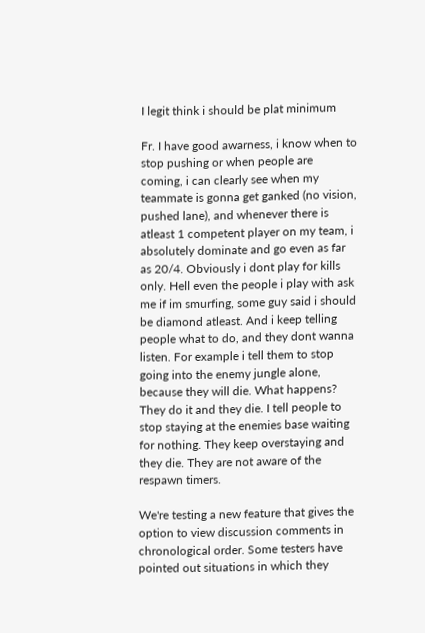I legit think i should be plat minimum

Fr. I have good awarness, i know when to stop pushing or when people are coming, i can clearly see when my teammate is gonna get ganked (no vision, pushed lane), and whenever there is atleast 1 competent player on my team, i absolutely dominate and go even as far as 20/4. Obviously i dont play for kills only. Hell even the people i play with ask me if im smurfing, some guy said i should be diamond atleast. And i keep telling people what to do, and they dont wanna listen. For example i tell them to stop going into the enemy jungle alone, because they will die. What happens? They do it and they die. I tell people to stop staying at the enemies base waiting for nothing. They keep overstaying and they die. They are not aware of the respawn timers.

We're testing a new feature that gives the option to view discussion comments in chronological order. Some testers have pointed out situations in which they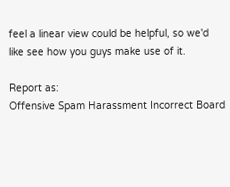feel a linear view could be helpful, so we'd like see how you guys make use of it.

Report as:
Offensive Spam Harassment Incorrect Board